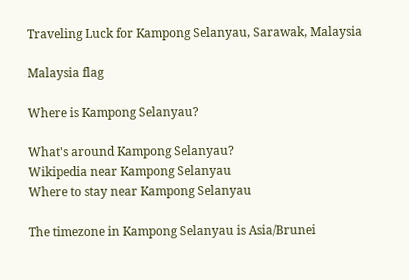Traveling Luck for Kampong Selanyau, Sarawak, Malaysia

Malaysia flag

Where is Kampong Selanyau?

What's around Kampong Selanyau?
Wikipedia near Kampong Selanyau
Where to stay near Kampong Selanyau

The timezone in Kampong Selanyau is Asia/Brunei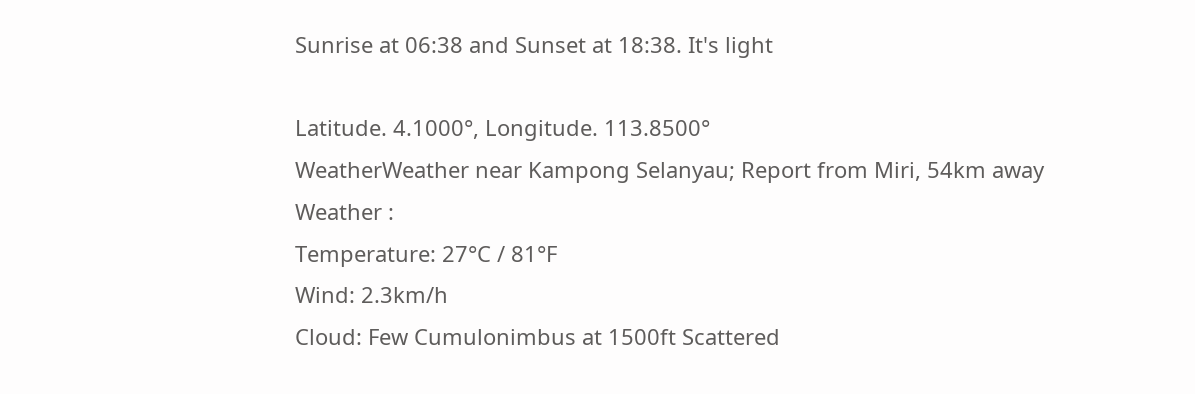Sunrise at 06:38 and Sunset at 18:38. It's light

Latitude. 4.1000°, Longitude. 113.8500°
WeatherWeather near Kampong Selanyau; Report from Miri, 54km away
Weather :
Temperature: 27°C / 81°F
Wind: 2.3km/h
Cloud: Few Cumulonimbus at 1500ft Scattered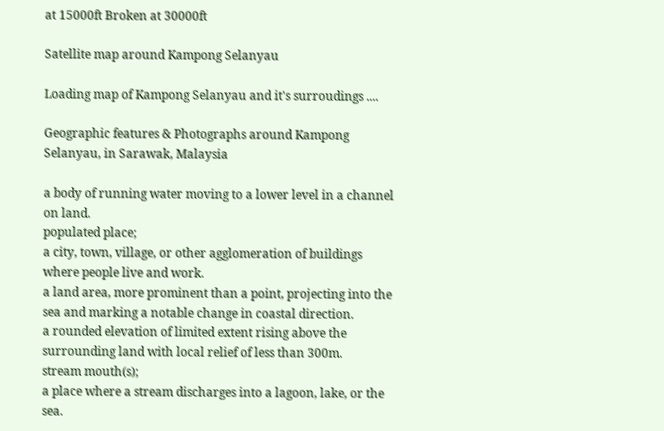at 15000ft Broken at 30000ft

Satellite map around Kampong Selanyau

Loading map of Kampong Selanyau and it's surroudings ....

Geographic features & Photographs around Kampong Selanyau, in Sarawak, Malaysia

a body of running water moving to a lower level in a channel on land.
populated place;
a city, town, village, or other agglomeration of buildings where people live and work.
a land area, more prominent than a point, projecting into the sea and marking a notable change in coastal direction.
a rounded elevation of limited extent rising above the surrounding land with local relief of less than 300m.
stream mouth(s);
a place where a stream discharges into a lagoon, lake, or the sea.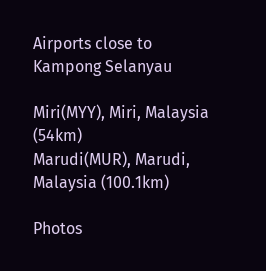Airports close to Kampong Selanyau

Miri(MYY), Miri, Malaysia (54km)
Marudi(MUR), Marudi, Malaysia (100.1km)

Photos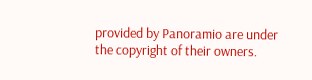provided by Panoramio are under the copyright of their owners.